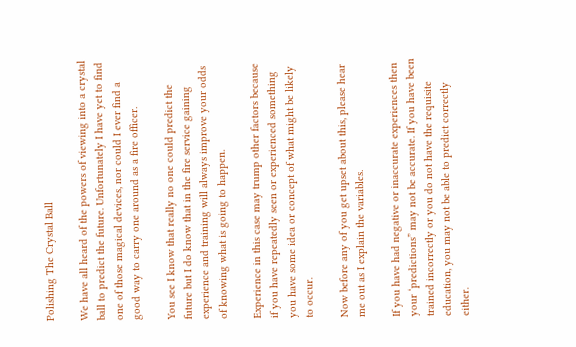Polishing The Crystal Ball

We have all heard of the powers of viewing into a crystal ball to predict the future. Unfortunately I have yet to find one of those magical devices, nor could I ever find a good way to carry one around as a fire officer.

You see I know that really no one could predict the future but I do know that in the fire service gaining experience and training will always improve your odds of knowing what is going to happen.

Experience in this case may trump other factors because if you have repeatedly seen or experienced something you have some idea or concept of what might be likely to occur.

Now before any of you get upset about this, please hear me out as I explain the variables.

If you have had negative or inaccurate experiences then your ‘predictions” may not be accurate. If you have been trained incorrectly or you do not have the requisite education, you may not be able to predict correctly either.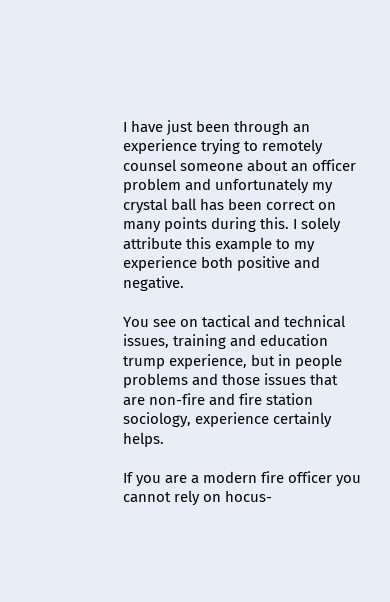I have just been through an experience trying to remotely counsel someone about an officer problem and unfortunately my crystal ball has been correct on many points during this. I solely attribute this example to my experience both positive and negative.

You see on tactical and technical issues, training and education trump experience, but in people problems and those issues that are non-fire and fire station sociology, experience certainly helps.

If you are a modern fire officer you cannot rely on hocus-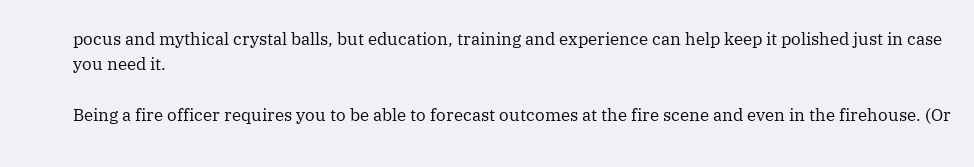pocus and mythical crystal balls, but education, training and experience can help keep it polished just in case you need it.

Being a fire officer requires you to be able to forecast outcomes at the fire scene and even in the firehouse. (Or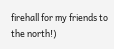firehall for my friends to the north!)